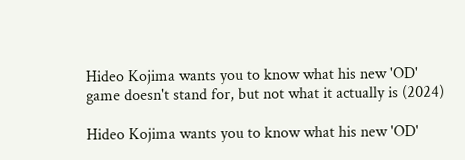Hideo Kojima wants you to know what his new 'OD' game doesn't stand for, but not what it actually is (2024)

Hideo Kojima wants you to know what his new 'OD'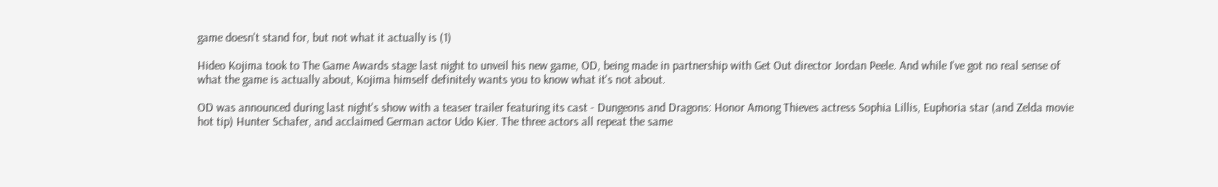game doesn't stand for, but not what it actually is (1)

Hideo Kojima took to The Game Awards stage last night to unveil his new game, OD, being made in partnership with Get Out director Jordan Peele. And while I've got no real sense of what the game is actually about, Kojima himself definitely wants you to know what it's not about.

OD was announced during last night's show with a teaser trailer featuring its cast - Dungeons and Dragons: Honor Among Thieves actress Sophia Lillis, Euphoria star (and Zelda movie hot tip) Hunter Schafer, and acclaimed German actor Udo Kier. The three actors all repeat the same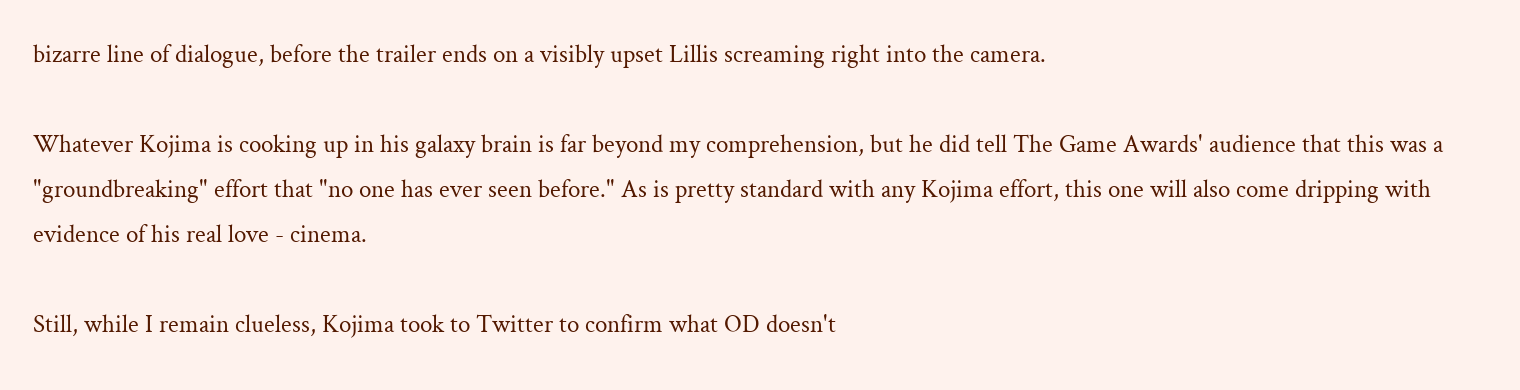bizarre line of dialogue, before the trailer ends on a visibly upset Lillis screaming right into the camera.

Whatever Kojima is cooking up in his galaxy brain is far beyond my comprehension, but he did tell The Game Awards' audience that this was a "groundbreaking" effort that "no one has ever seen before." As is pretty standard with any Kojima effort, this one will also come dripping with evidence of his real love - cinema.

Still, while I remain clueless, Kojima took to Twitter to confirm what OD doesn't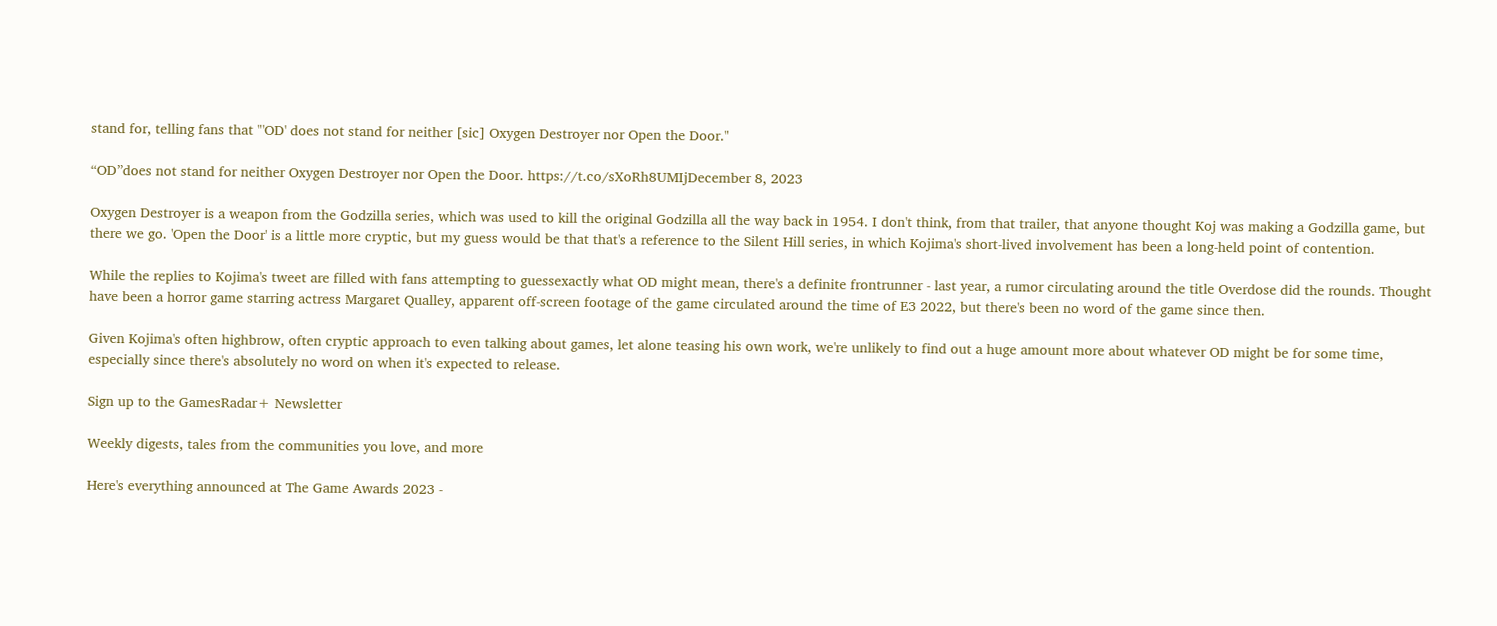stand for, telling fans that "'OD' does not stand for neither [sic] Oxygen Destroyer nor Open the Door."

“OD”does not stand for neither Oxygen Destroyer nor Open the Door. https://t.co/sXoRh8UMIjDecember 8, 2023

Oxygen Destroyer is a weapon from the Godzilla series, which was used to kill the original Godzilla all the way back in 1954. I don't think, from that trailer, that anyone thought Koj was making a Godzilla game, but there we go. 'Open the Door' is a little more cryptic, but my guess would be that that's a reference to the Silent Hill series, in which Kojima's short-lived involvement has been a long-held point of contention.

While the replies to Kojima's tweet are filled with fans attempting to guessexactly what OD might mean, there's a definite frontrunner - last year, a rumor circulating around the title Overdose did the rounds. Thought have been a horror game starring actress Margaret Qualley, apparent off-screen footage of the game circulated around the time of E3 2022, but there's been no word of the game since then.

Given Kojima's often highbrow, often cryptic approach to even talking about games, let alone teasing his own work, we're unlikely to find out a huge amount more about whatever OD might be for some time, especially since there's absolutely no word on when it's expected to release.

Sign up to the GamesRadar+ Newsletter

Weekly digests, tales from the communities you love, and more

Here's everything announced at The Game Awards 2023 -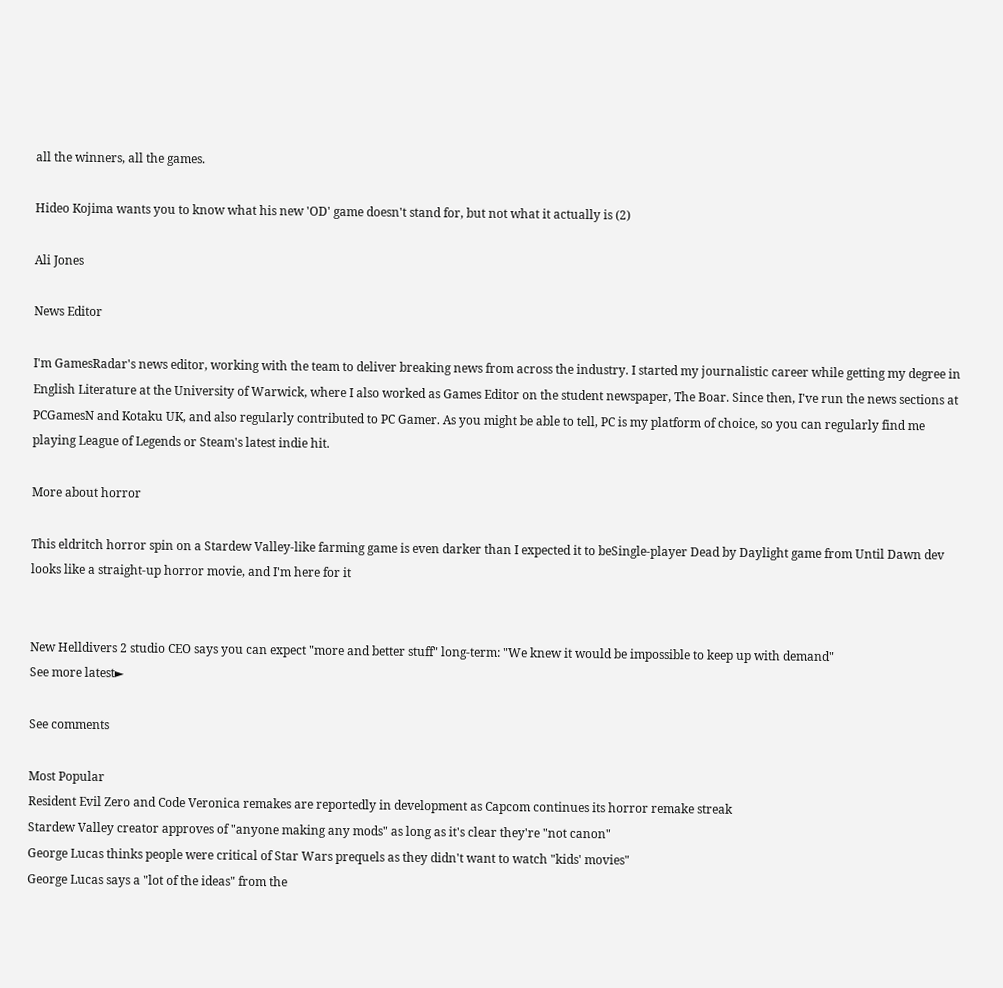all the winners, all the games.

Hideo Kojima wants you to know what his new 'OD' game doesn't stand for, but not what it actually is (2)

Ali Jones

News Editor

I'm GamesRadar's news editor, working with the team to deliver breaking news from across the industry. I started my journalistic career while getting my degree in English Literature at the University of Warwick, where I also worked as Games Editor on the student newspaper, The Boar. Since then, I've run the news sections at PCGamesN and Kotaku UK, and also regularly contributed to PC Gamer. As you might be able to tell, PC is my platform of choice, so you can regularly find me playing League of Legends or Steam's latest indie hit.

More about horror

This eldritch horror spin on a Stardew Valley-like farming game is even darker than I expected it to beSingle-player Dead by Daylight game from Until Dawn dev looks like a straight-up horror movie, and I'm here for it


New Helldivers 2 studio CEO says you can expect "more and better stuff" long-term: "We knew it would be impossible to keep up with demand"
See more latest►

See comments

Most Popular
Resident Evil Zero and Code Veronica remakes are reportedly in development as Capcom continues its horror remake streak
Stardew Valley creator approves of "anyone making any mods" as long as it's clear they're "not canon"
George Lucas thinks people were critical of Star Wars prequels as they didn't want to watch "kids' movies"
George Lucas says a "lot of the ideas" from the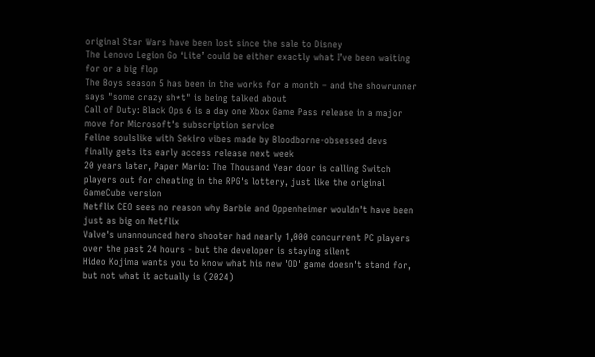original Star Wars have been lost since the sale to Disney
The Lenovo Legion Go ‘Lite’ could be either exactly what I’ve been waiting for or a big flop
The Boys season 5 has been in the works for a month – and the showrunner says "some crazy sh*t" is being talked about
Call of Duty: Black Ops 6 is a day one Xbox Game Pass release in a major move for Microsoft's subscription service
Feline soulslike with Sekiro vibes made by Bloodborne-obsessed devs finally gets its early access release next week
20 years later, Paper Mario: The Thousand Year door is calling Switch players out for cheating in the RPG's lottery, just like the original GameCube version
Netflix CEO sees no reason why Barbie and Oppenheimer wouldn't have been just as big on Netflix
Valve's unannounced hero shooter had nearly 1,000 concurrent PC players over the past 24 hours - but the developer is staying silent
Hideo Kojima wants you to know what his new 'OD' game doesn't stand for, but not what it actually is (2024)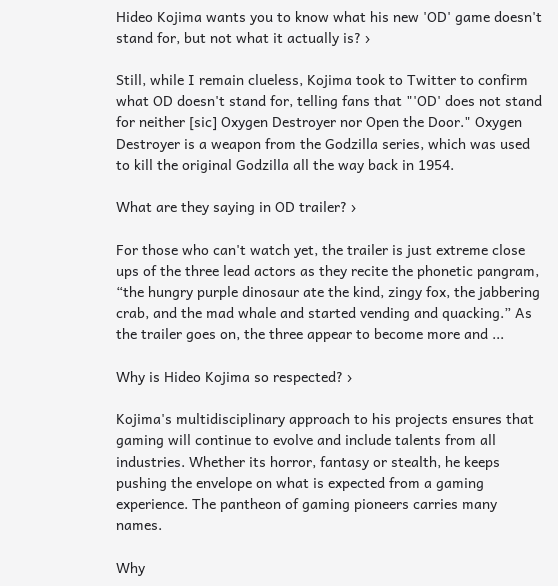Hideo Kojima wants you to know what his new 'OD' game doesn't stand for, but not what it actually is? ›

Still, while I remain clueless, Kojima took to Twitter to confirm what OD doesn't stand for, telling fans that "'OD' does not stand for neither [sic] Oxygen Destroyer nor Open the Door." Oxygen Destroyer is a weapon from the Godzilla series, which was used to kill the original Godzilla all the way back in 1954.

What are they saying in OD trailer? ›

For those who can't watch yet, the trailer is just extreme close ups of the three lead actors as they recite the phonetic pangram, “the hungry purple dinosaur ate the kind, zingy fox, the jabbering crab, and the mad whale and started vending and quacking.” As the trailer goes on, the three appear to become more and ...

Why is Hideo Kojima so respected? ›

Kojima's multidisciplinary approach to his projects ensures that gaming will continue to evolve and include talents from all industries. Whether its horror, fantasy or stealth, he keeps pushing the envelope on what is expected from a gaming experience. The pantheon of gaming pioneers carries many names.

Why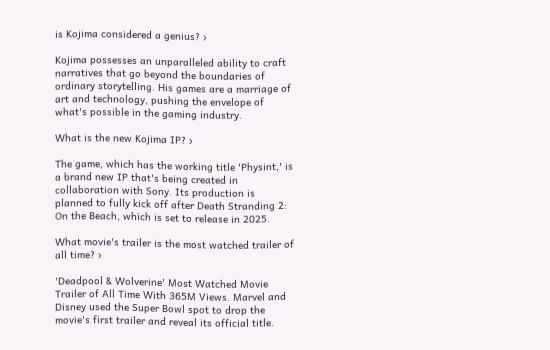is Kojima considered a genius? ›

Kojima possesses an unparalleled ability to craft narratives that go beyond the boundaries of ordinary storytelling. His games are a marriage of art and technology, pushing the envelope of what's possible in the gaming industry.

What is the new Kojima IP? ›

The game, which has the working title 'Physint,' is a brand new IP that's being created in collaboration with Sony. Its production is planned to fully kick off after Death Stranding 2: On the Beach, which is set to release in 2025.

What movie's trailer is the most watched trailer of all time? ›

'Deadpool & Wolverine' Most Watched Movie Trailer of All Time With 365M Views. Marvel and Disney used the Super Bowl spot to drop the movie's first trailer and reveal its official title.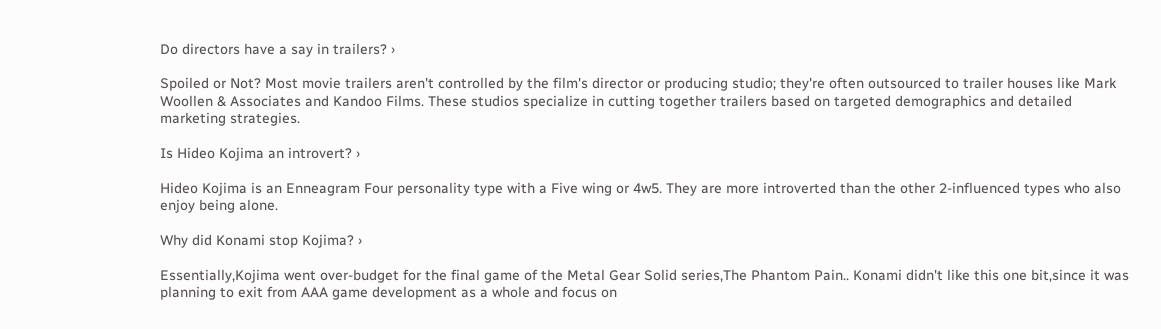Do directors have a say in trailers? ›

Spoiled or Not? Most movie trailers aren't controlled by the film's director or producing studio; they're often outsourced to trailer houses like Mark Woollen & Associates and Kandoo Films. These studios specialize in cutting together trailers based on targeted demographics and detailed marketing strategies.

Is Hideo Kojima an introvert? ›

Hideo Kojima is an Enneagram Four personality type with a Five wing or 4w5. They are more introverted than the other 2-influenced types who also enjoy being alone.

Why did Konami stop Kojima? ›

Essentially,Kojima went over-budget for the final game of the Metal Gear Solid series,The Phantom Pain.. Konami didn't like this one bit,since it was planning to exit from AAA game development as a whole and focus on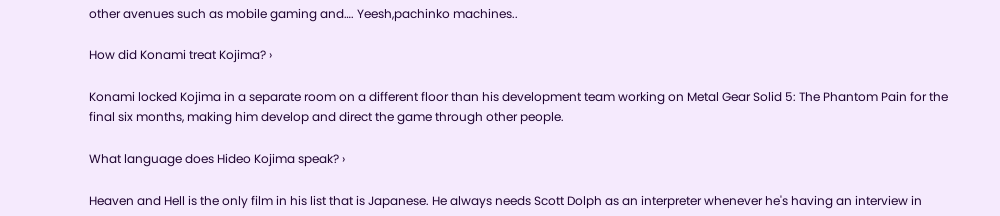other avenues such as mobile gaming and…. Yeesh,pachinko machines..

How did Konami treat Kojima? ›

Konami locked Kojima in a separate room on a different floor than his development team working on Metal Gear Solid 5: The Phantom Pain for the final six months, making him develop and direct the game through other people.

What language does Hideo Kojima speak? ›

Heaven and Hell is the only film in his list that is Japanese. He always needs Scott Dolph as an interpreter whenever he's having an interview in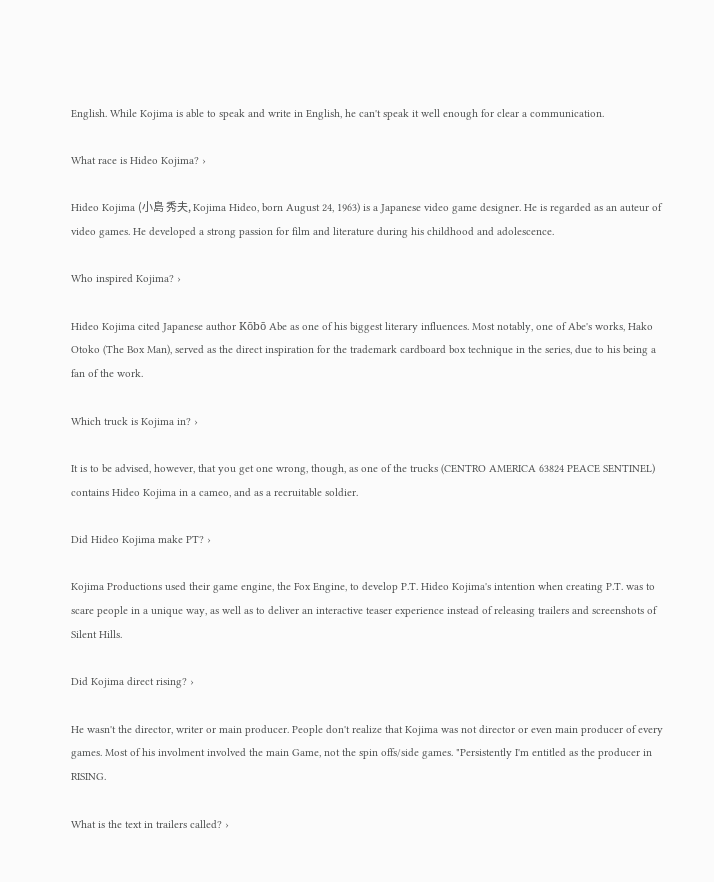English. While Kojima is able to speak and write in English, he can't speak it well enough for clear a communication.

What race is Hideo Kojima? ›

Hideo Kojima (小島 秀夫, Kojima Hideo, born August 24, 1963) is a Japanese video game designer. He is regarded as an auteur of video games. He developed a strong passion for film and literature during his childhood and adolescence.

Who inspired Kojima? ›

Hideo Kojima cited Japanese author Kōbō Abe as one of his biggest literary influences. Most notably, one of Abe's works, Hako Otoko (The Box Man), served as the direct inspiration for the trademark cardboard box technique in the series, due to his being a fan of the work.

Which truck is Kojima in? ›

It is to be advised, however, that you get one wrong, though, as one of the trucks (CENTRO AMERICA 63824 PEACE SENTINEL) contains Hideo Kojima in a cameo, and as a recruitable soldier.

Did Hideo Kojima make PT? ›

Kojima Productions used their game engine, the Fox Engine, to develop P.T. Hideo Kojima's intention when creating P.T. was to scare people in a unique way, as well as to deliver an interactive teaser experience instead of releasing trailers and screenshots of Silent Hills.

Did Kojima direct rising? ›

He wasn't the director, writer or main producer. People don't realize that Kojima was not director or even main producer of every games. Most of his involment involved the main Game, not the spin offs/side games. "Persistently I'm entitled as the producer in RISING.

What is the text in trailers called? ›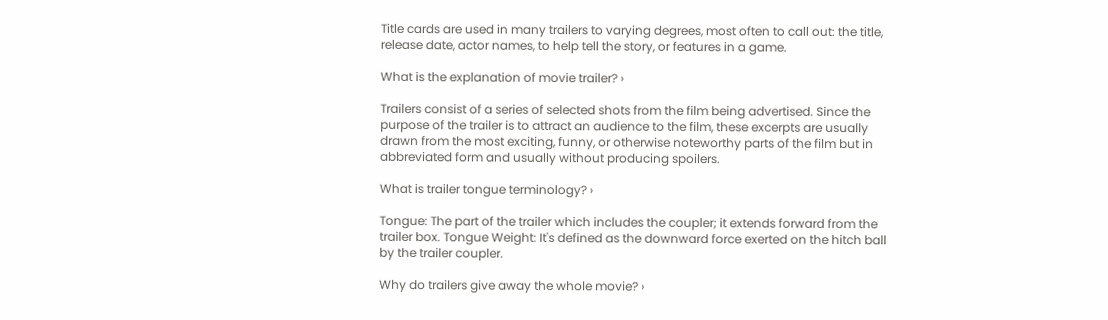Title cards are used in many trailers to varying degrees, most often to call out: the title, release date, actor names, to help tell the story, or features in a game.

What is the explanation of movie trailer? ›

Trailers consist of a series of selected shots from the film being advertised. Since the purpose of the trailer is to attract an audience to the film, these excerpts are usually drawn from the most exciting, funny, or otherwise noteworthy parts of the film but in abbreviated form and usually without producing spoilers.

What is trailer tongue terminology? ›

Tongue: The part of the trailer which includes the coupler; it extends forward from the trailer box. Tongue Weight: It's defined as the downward force exerted on the hitch ball by the trailer coupler.

Why do trailers give away the whole movie? ›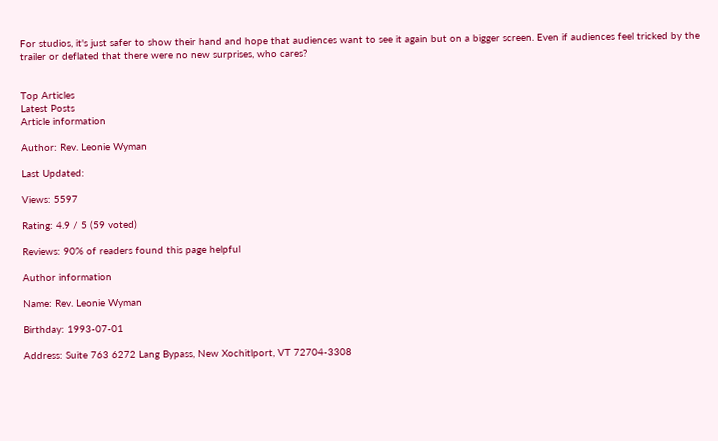For studios, it's just safer to show their hand and hope that audiences want to see it again but on a bigger screen. Even if audiences feel tricked by the trailer or deflated that there were no new surprises, who cares?


Top Articles
Latest Posts
Article information

Author: Rev. Leonie Wyman

Last Updated:

Views: 5597

Rating: 4.9 / 5 (59 voted)

Reviews: 90% of readers found this page helpful

Author information

Name: Rev. Leonie Wyman

Birthday: 1993-07-01

Address: Suite 763 6272 Lang Bypass, New Xochitlport, VT 72704-3308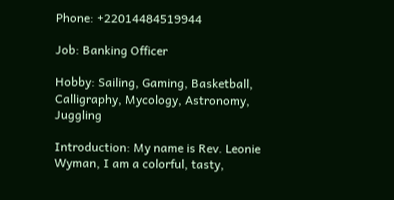Phone: +22014484519944

Job: Banking Officer

Hobby: Sailing, Gaming, Basketball, Calligraphy, Mycology, Astronomy, Juggling

Introduction: My name is Rev. Leonie Wyman, I am a colorful, tasty,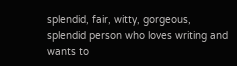splendid, fair, witty, gorgeous, splendid person who loves writing and wants to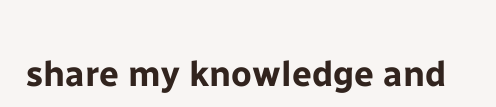share my knowledge and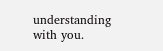understanding with you.